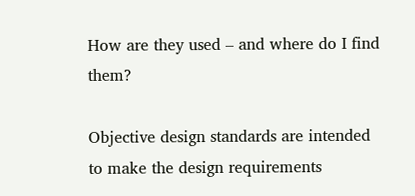How are they used – and where do I find them?

Objective design standards are intended to make the design requirements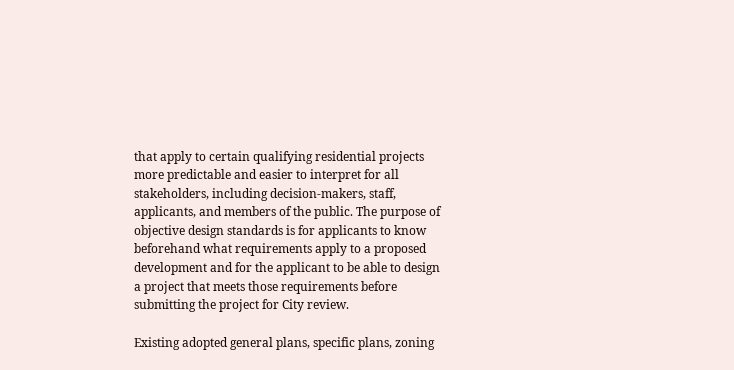that apply to certain qualifying residential projects more predictable and easier to interpret for all stakeholders, including decision-makers, staff, applicants, and members of the public. The purpose of objective design standards is for applicants to know beforehand what requirements apply to a proposed development and for the applicant to be able to design a project that meets those requirements before submitting the project for City review.

Existing adopted general plans, specific plans, zoning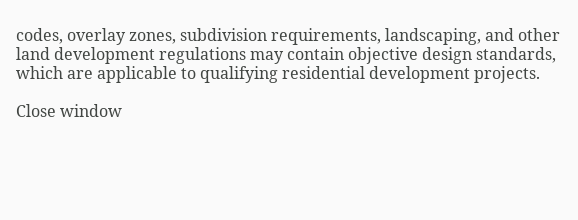codes, overlay zones, subdivision requirements, landscaping, and other land development regulations may contain objective design standards, which are applicable to qualifying residential development projects.

Close window